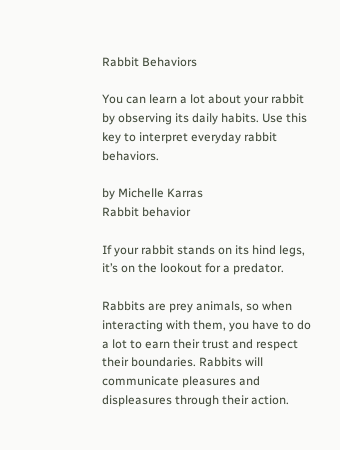Rabbit Behaviors

You can learn a lot about your rabbit by observing its daily habits. Use this key to interpret everyday rabbit behaviors.

by Michelle Karras
Rabbit behavior

If your rabbit stands on its hind legs, it’s on the lookout for a predator.

Rabbits are prey animals, so when interacting with them, you have to do a lot to earn their trust and respect their boundaries. Rabbits will communicate pleasures and displeasures through their action.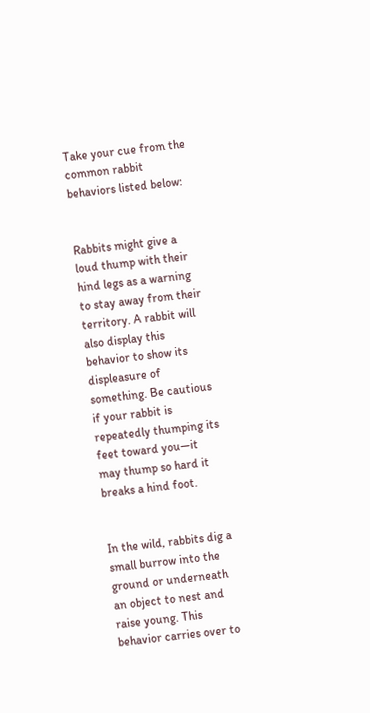Take your cue from the common rabbit behaviors listed below:


Rabbits might give a loud thump with their hind legs as a warning to stay away from their territory. A rabbit will also display this behavior to show its displeasure of something. Be cautious if your rabbit is repeatedly thumping its feet toward you—it may thump so hard it breaks a hind foot.


In the wild, rabbits dig a small burrow into the ground or underneath an object to nest and raise young. This behavior carries over to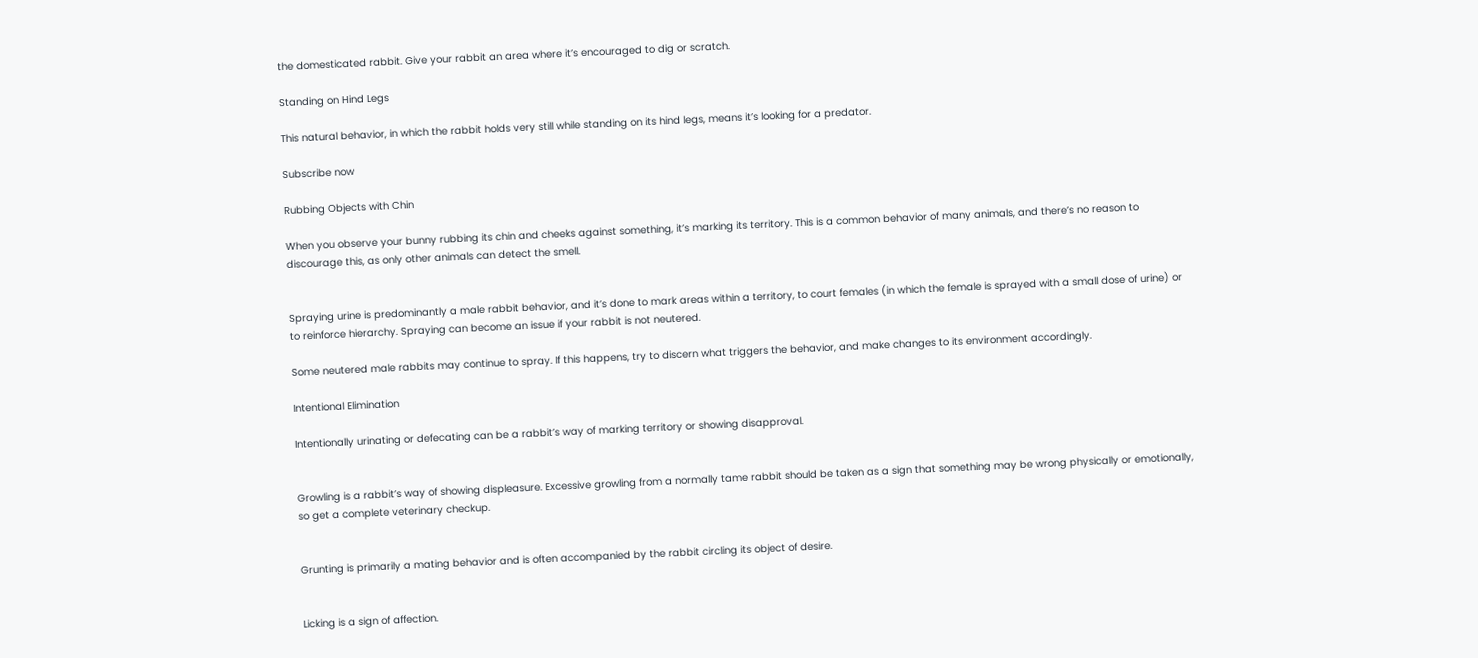the domesticated rabbit. Give your rabbit an area where it’s encouraged to dig or scratch.

Standing on Hind Legs

This natural behavior, in which the rabbit holds very still while standing on its hind legs, means it’s looking for a predator.

Subscribe now

Rubbing Objects with Chin

When you observe your bunny rubbing its chin and cheeks against something, it’s marking its territory. This is a common behavior of many animals, and there’s no reason to discourage this, as only other animals can detect the smell.


Spraying urine is predominantly a male rabbit behavior, and it’s done to mark areas within a territory, to court females (in which the female is sprayed with a small dose of urine) or to reinforce hierarchy. Spraying can become an issue if your rabbit is not neutered.

Some neutered male rabbits may continue to spray. If this happens, try to discern what triggers the behavior, and make changes to its environment accordingly.

Intentional Elimination

Intentionally urinating or defecating can be a rabbit’s way of marking territory or showing disapproval.


Growling is a rabbit’s way of showing displeasure. Excessive growling from a normally tame rabbit should be taken as a sign that something may be wrong physically or emotionally, so get a complete veterinary checkup.


Grunting is primarily a mating behavior and is often accompanied by the rabbit circling its object of desire.


Licking is a sign of affection.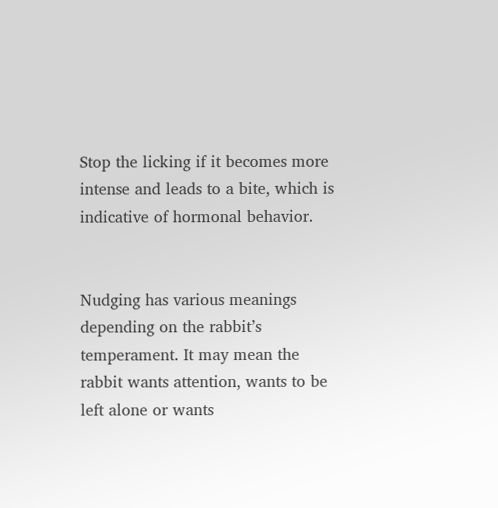Stop the licking if it becomes more intense and leads to a bite, which is indicative of hormonal behavior.


Nudging has various meanings depending on the rabbit’s temperament. It may mean the rabbit wants attention, wants to be left alone or wants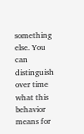something else. You can distinguish over time what this behavior means for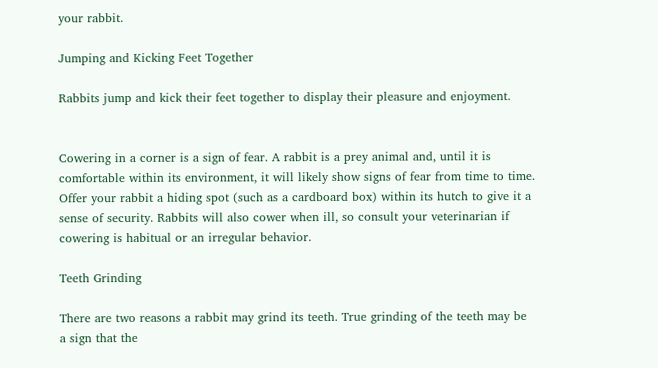your rabbit.

Jumping and Kicking Feet Together

Rabbits jump and kick their feet together to display their pleasure and enjoyment.


Cowering in a corner is a sign of fear. A rabbit is a prey animal and, until it is comfortable within its environment, it will likely show signs of fear from time to time. Offer your rabbit a hiding spot (such as a cardboard box) within its hutch to give it a sense of security. Rabbits will also cower when ill, so consult your veterinarian if cowering is habitual or an irregular behavior.

Teeth Grinding

There are two reasons a rabbit may grind its teeth. True grinding of the teeth may be a sign that the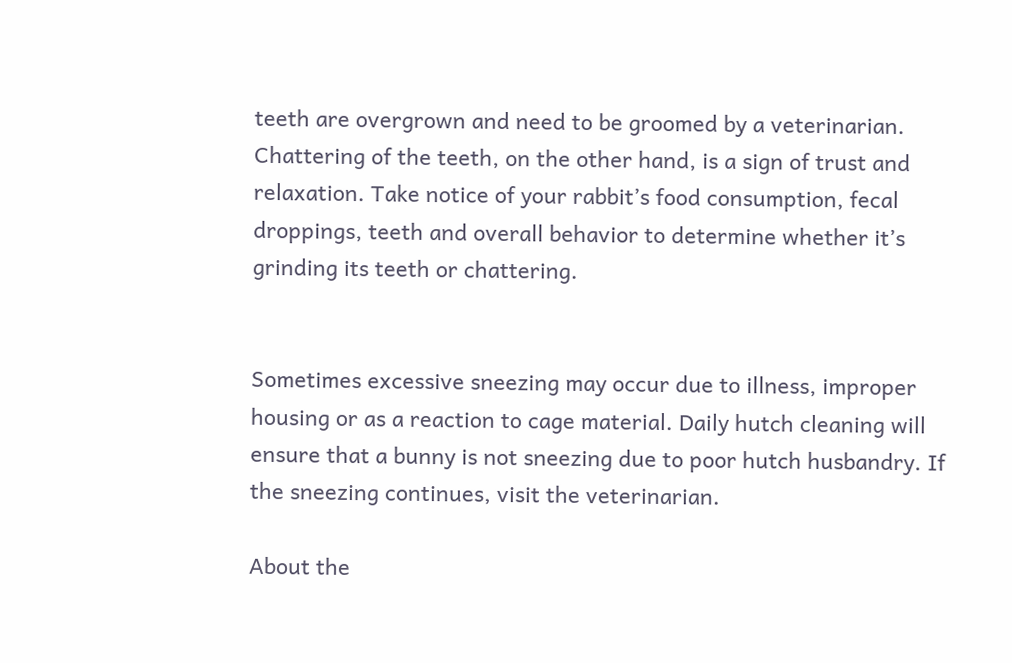teeth are overgrown and need to be groomed by a veterinarian. Chattering of the teeth, on the other hand, is a sign of trust and relaxation. Take notice of your rabbit’s food consumption, fecal droppings, teeth and overall behavior to determine whether it’s grinding its teeth or chattering.


Sometimes excessive sneezing may occur due to illness, improper housing or as a reaction to cage material. Daily hutch cleaning will ensure that a bunny is not sneezing due to poor hutch husbandry. If the sneezing continues, visit the veterinarian.

About the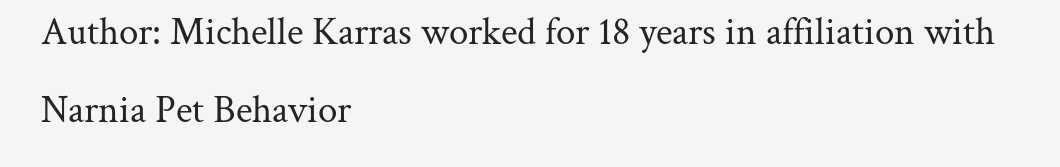Author: Michelle Karras worked for 18 years in affiliation with Narnia Pet Behavior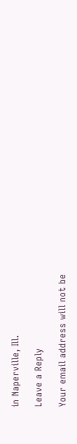in Naperville, Ill.

Leave a Reply

Your email address will not be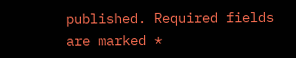published. Required fields are marked *